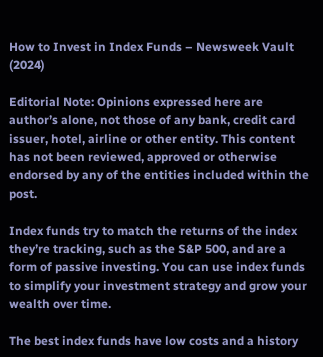How to Invest in Index Funds – Newsweek Vault (2024)

Editorial Note: Opinions expressed here are author’s alone, not those of any bank, credit card issuer, hotel, airline or other entity. This content has not been reviewed, approved or otherwise endorsed by any of the entities included within the post.

Index funds try to match the returns of the index they’re tracking, such as the S&P 500, and are a form of passive investing. You can use index funds to simplify your investment strategy and grow your wealth over time.

The best index funds have low costs and a history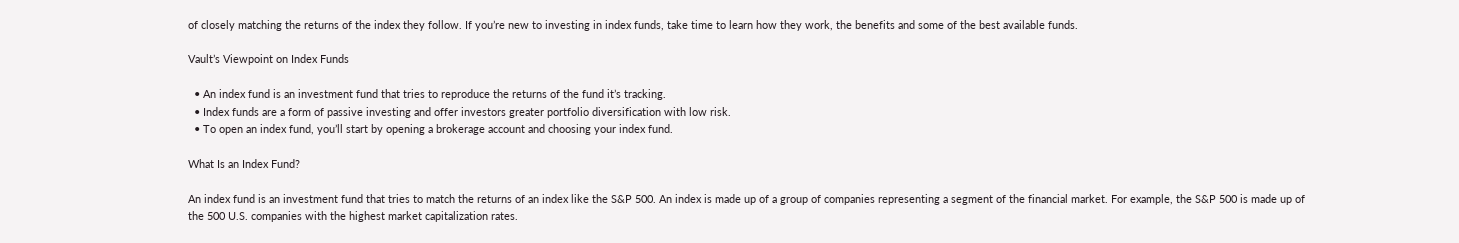of closely matching the returns of the index they follow. If you’re new to investing in index funds, take time to learn how they work, the benefits and some of the best available funds.

Vault’s Viewpoint on Index Funds

  • An index fund is an investment fund that tries to reproduce the returns of the fund it’s tracking.
  • Index funds are a form of passive investing and offer investors greater portfolio diversification with low risk.
  • To open an index fund, you’ll start by opening a brokerage account and choosing your index fund.

What Is an Index Fund?

An index fund is an investment fund that tries to match the returns of an index like the S&P 500. An index is made up of a group of companies representing a segment of the financial market. For example, the S&P 500 is made up of the 500 U.S. companies with the highest market capitalization rates.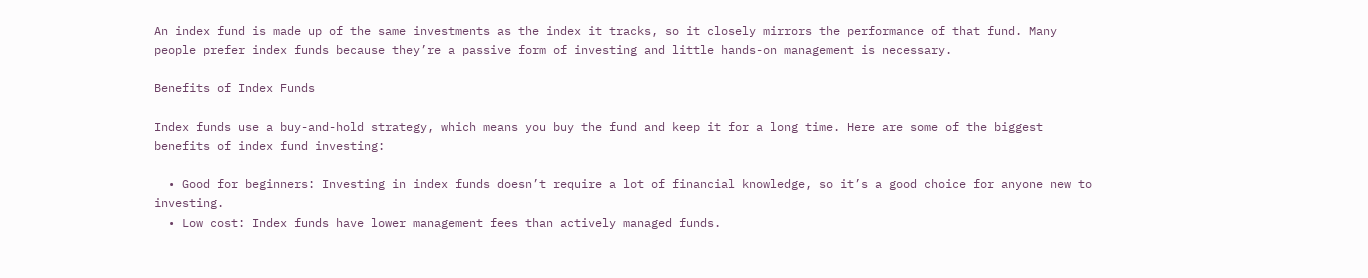An index fund is made up of the same investments as the index it tracks, so it closely mirrors the performance of that fund. Many people prefer index funds because they’re a passive form of investing and little hands-on management is necessary.

Benefits of Index Funds

Index funds use a buy-and-hold strategy, which means you buy the fund and keep it for a long time. Here are some of the biggest benefits of index fund investing:

  • Good for beginners: Investing in index funds doesn’t require a lot of financial knowledge, so it’s a good choice for anyone new to investing.
  • Low cost: Index funds have lower management fees than actively managed funds.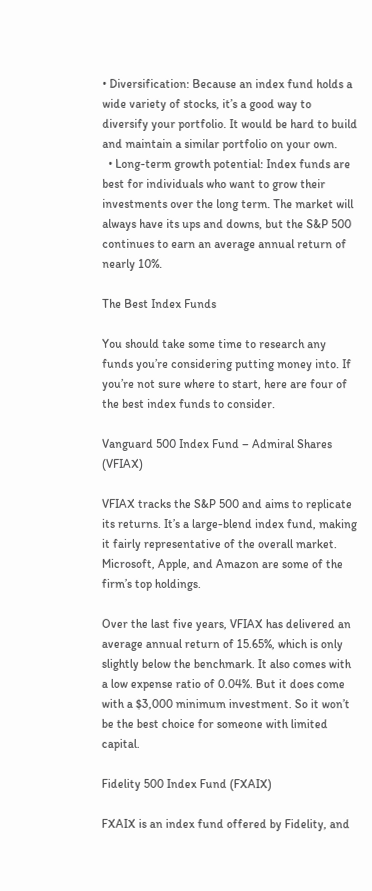• Diversification: Because an index fund holds a wide variety of stocks, it’s a good way to diversify your portfolio. It would be hard to build and maintain a similar portfolio on your own.
  • Long-term growth potential: Index funds are best for individuals who want to grow their investments over the long term. The market will always have its ups and downs, but the S&P 500 continues to earn an average annual return of nearly 10%.

The Best Index Funds

You should take some time to research any funds you’re considering putting money into. If you’re not sure where to start, here are four of the best index funds to consider.

Vanguard 500 Index Fund – Admiral Shares (VFIAX)

VFIAX tracks the S&P 500 and aims to replicate its returns. It’s a large-blend index fund, making it fairly representative of the overall market. Microsoft, Apple, and Amazon are some of the firm’s top holdings.

Over the last five years, VFIAX has delivered an average annual return of 15.65%, which is only slightly below the benchmark. It also comes with a low expense ratio of 0.04%. But it does come with a $3,000 minimum investment. So it won’t be the best choice for someone with limited capital.

Fidelity 500 Index Fund (FXAIX)

FXAIX is an index fund offered by Fidelity, and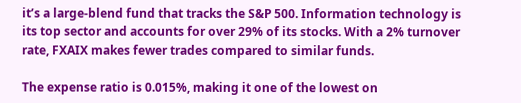it’s a large-blend fund that tracks the S&P 500. Information technology is its top sector and accounts for over 29% of its stocks. With a 2% turnover rate, FXAIX makes fewer trades compared to similar funds.

The expense ratio is 0.015%, making it one of the lowest on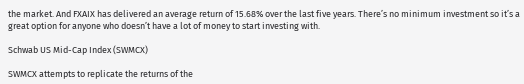the market. And FXAIX has delivered an average return of 15.68% over the last five years. There’s no minimum investment so it’s a great option for anyone who doesn’t have a lot of money to start investing with.

Schwab US Mid-Cap Index (SWMCX)

SWMCX attempts to replicate the returns of the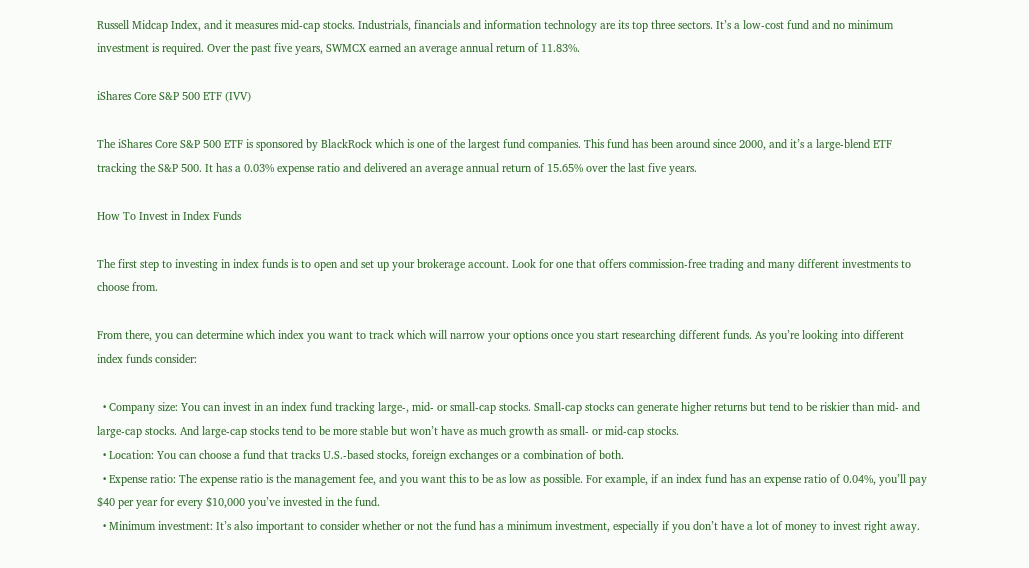Russell Midcap Index, and it measures mid-cap stocks. Industrials, financials and information technology are its top three sectors. It’s a low-cost fund and no minimum investment is required. Over the past five years, SWMCX earned an average annual return of 11.83%.

iShares Core S&P 500 ETF (IVV)

The iShares Core S&P 500 ETF is sponsored by BlackRock which is one of the largest fund companies. This fund has been around since 2000, and it’s a large-blend ETF tracking the S&P 500. It has a 0.03% expense ratio and delivered an average annual return of 15.65% over the last five years.

How To Invest in Index Funds

The first step to investing in index funds is to open and set up your brokerage account. Look for one that offers commission-free trading and many different investments to choose from.

From there, you can determine which index you want to track which will narrow your options once you start researching different funds. As you’re looking into different index funds consider:

  • Company size: You can invest in an index fund tracking large-, mid- or small-cap stocks. Small-cap stocks can generate higher returns but tend to be riskier than mid- and large-cap stocks. And large-cap stocks tend to be more stable but won’t have as much growth as small- or mid-cap stocks.
  • Location: You can choose a fund that tracks U.S.-based stocks, foreign exchanges or a combination of both.
  • Expense ratio: The expense ratio is the management fee, and you want this to be as low as possible. For example, if an index fund has an expense ratio of 0.04%, you’ll pay $40 per year for every $10,000 you’ve invested in the fund.
  • Minimum investment: It’s also important to consider whether or not the fund has a minimum investment, especially if you don’t have a lot of money to invest right away.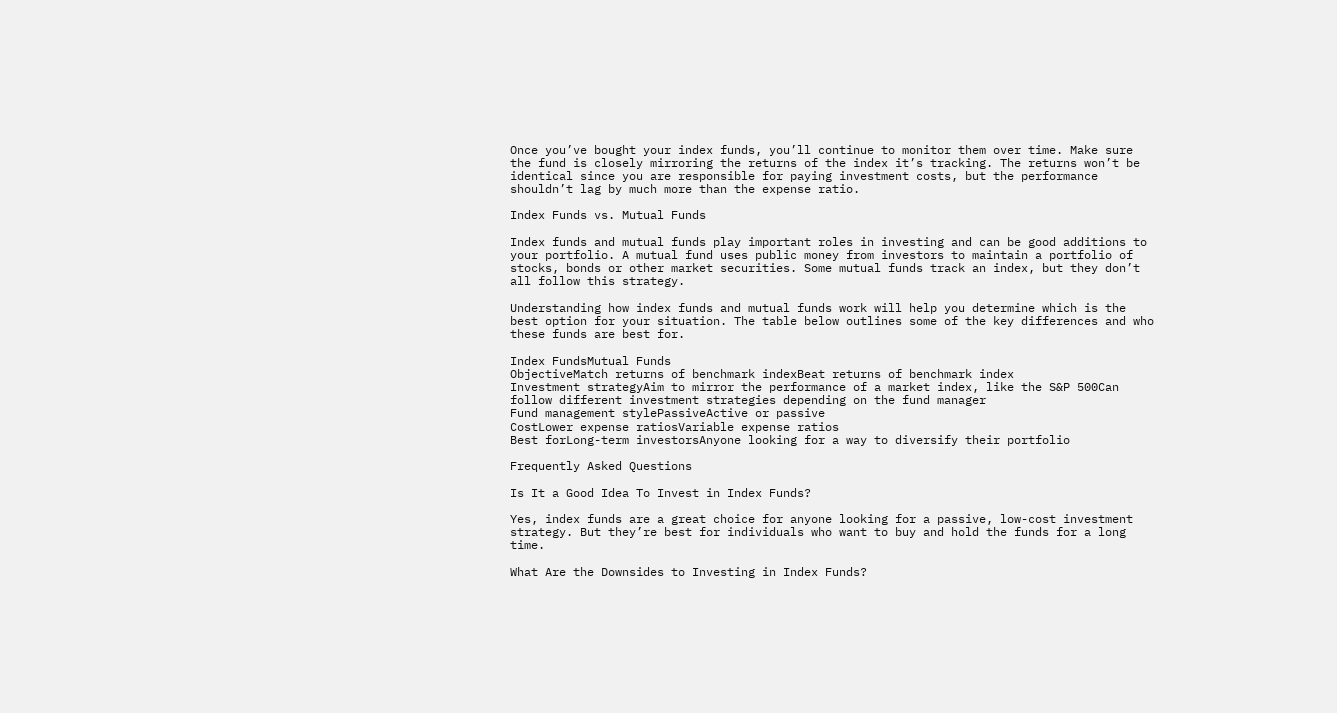Once you’ve bought your index funds, you’ll continue to monitor them over time. Make sure the fund is closely mirroring the returns of the index it’s tracking. The returns won’t be identical since you are responsible for paying investment costs, but the performance shouldn’t lag by much more than the expense ratio.

Index Funds vs. Mutual Funds

Index funds and mutual funds play important roles in investing and can be good additions to your portfolio. A mutual fund uses public money from investors to maintain a portfolio of stocks, bonds or other market securities. Some mutual funds track an index, but they don’t all follow this strategy.

Understanding how index funds and mutual funds work will help you determine which is the best option for your situation. The table below outlines some of the key differences and who these funds are best for.

Index FundsMutual Funds
ObjectiveMatch returns of benchmark indexBeat returns of benchmark index
Investment strategyAim to mirror the performance of a market index, like the S&P 500Can follow different investment strategies depending on the fund manager
Fund management stylePassiveActive or passive
CostLower expense ratiosVariable expense ratios
Best forLong-term investorsAnyone looking for a way to diversify their portfolio

Frequently Asked Questions

Is It a Good Idea To Invest in Index Funds?

Yes, index funds are a great choice for anyone looking for a passive, low-cost investment strategy. But they’re best for individuals who want to buy and hold the funds for a long time.

What Are the Downsides to Investing in Index Funds?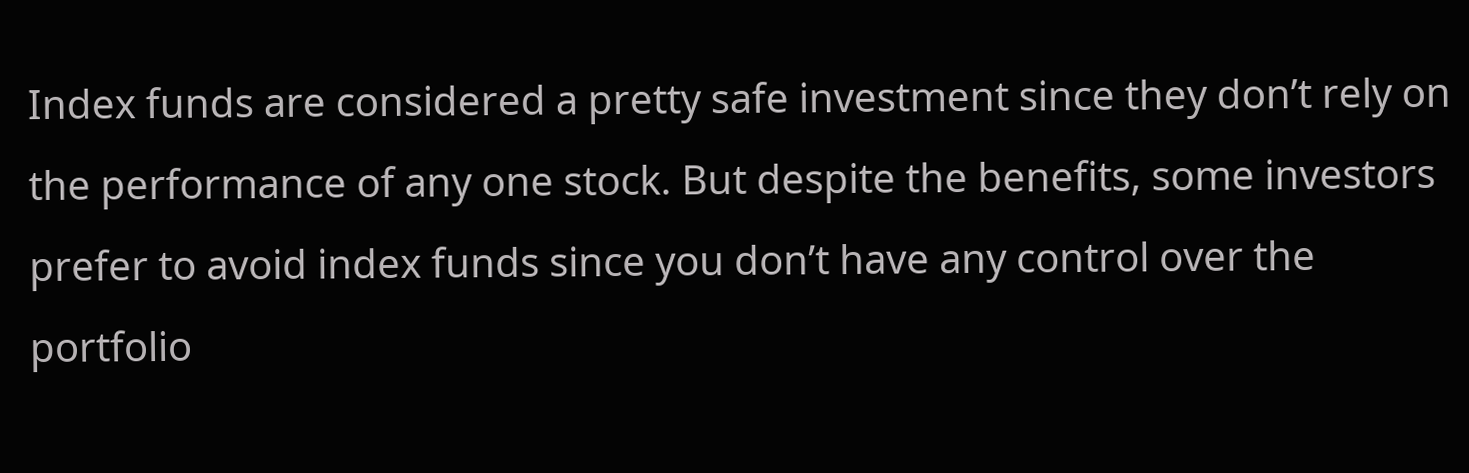Index funds are considered a pretty safe investment since they don’t rely on the performance of any one stock. But despite the benefits, some investors prefer to avoid index funds since you don’t have any control over the portfolio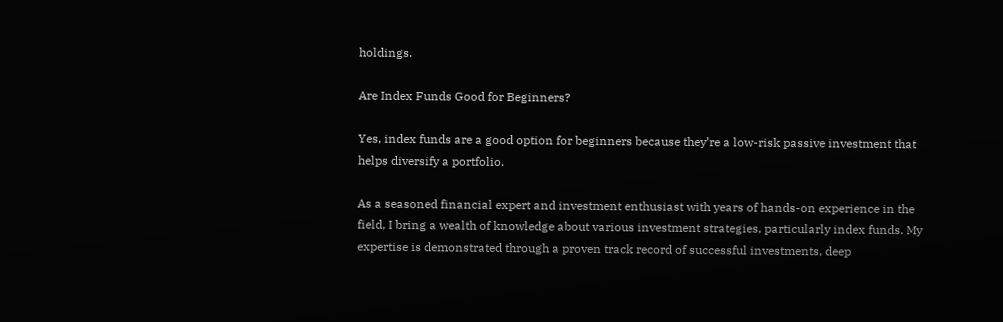holdings.

Are Index Funds Good for Beginners?

Yes, index funds are a good option for beginners because they’re a low-risk passive investment that helps diversify a portfolio.

As a seasoned financial expert and investment enthusiast with years of hands-on experience in the field, I bring a wealth of knowledge about various investment strategies, particularly index funds. My expertise is demonstrated through a proven track record of successful investments, deep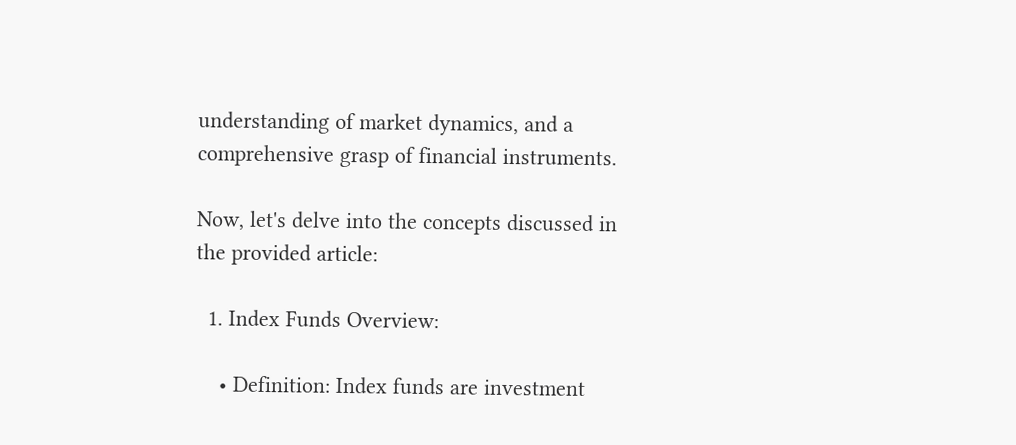understanding of market dynamics, and a comprehensive grasp of financial instruments.

Now, let's delve into the concepts discussed in the provided article:

  1. Index Funds Overview:

    • Definition: Index funds are investment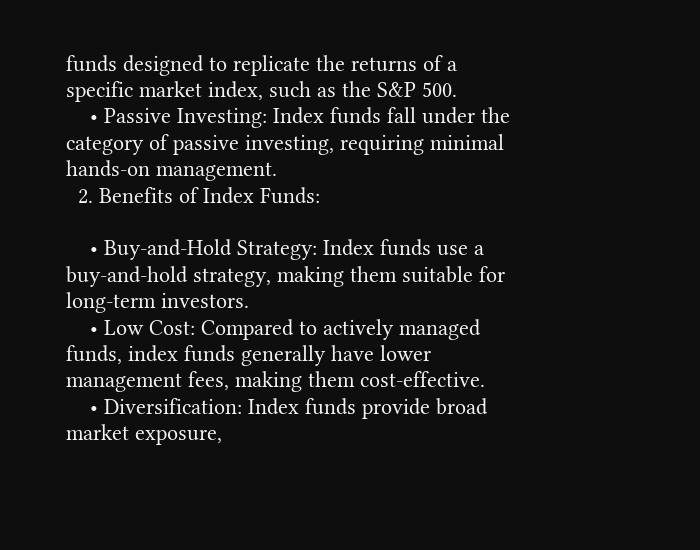funds designed to replicate the returns of a specific market index, such as the S&P 500.
    • Passive Investing: Index funds fall under the category of passive investing, requiring minimal hands-on management.
  2. Benefits of Index Funds:

    • Buy-and-Hold Strategy: Index funds use a buy-and-hold strategy, making them suitable for long-term investors.
    • Low Cost: Compared to actively managed funds, index funds generally have lower management fees, making them cost-effective.
    • Diversification: Index funds provide broad market exposure,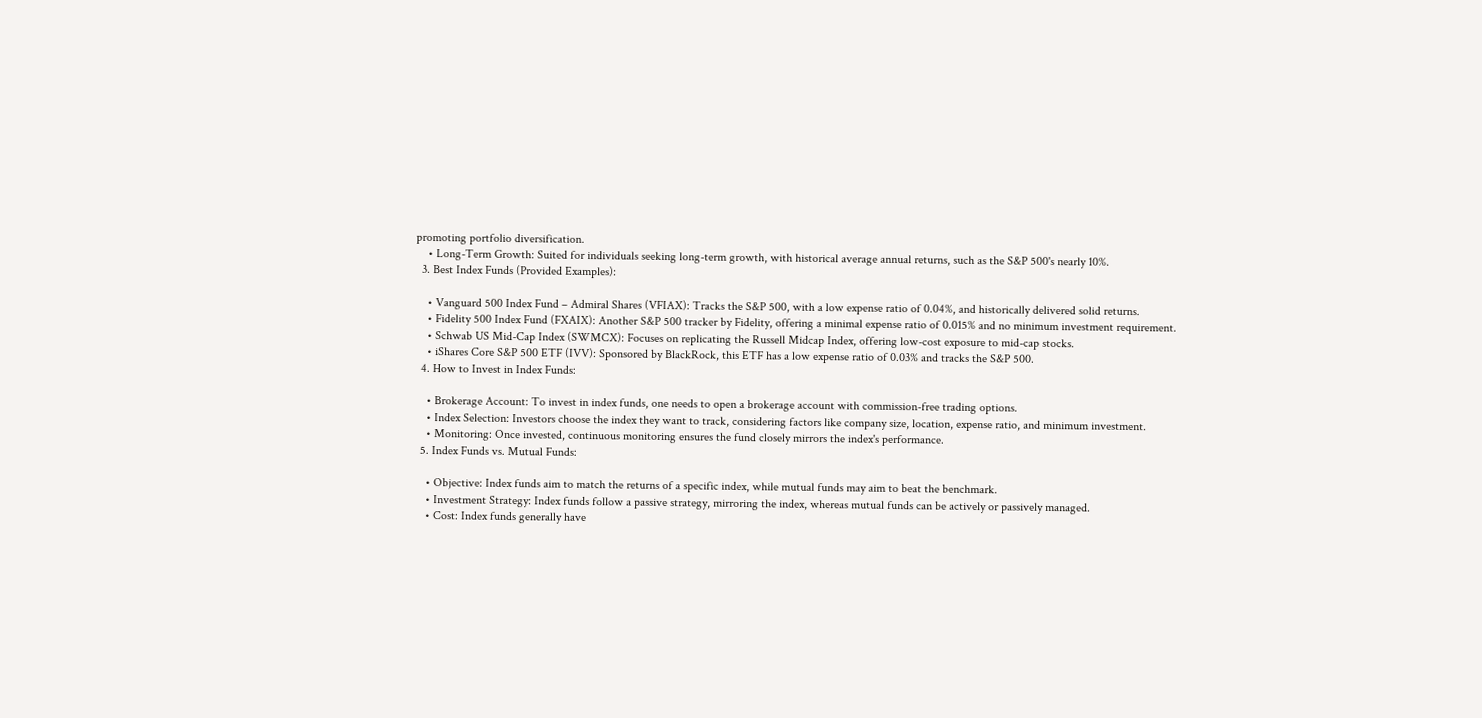promoting portfolio diversification.
    • Long-Term Growth: Suited for individuals seeking long-term growth, with historical average annual returns, such as the S&P 500's nearly 10%.
  3. Best Index Funds (Provided Examples):

    • Vanguard 500 Index Fund – Admiral Shares (VFIAX): Tracks the S&P 500, with a low expense ratio of 0.04%, and historically delivered solid returns.
    • Fidelity 500 Index Fund (FXAIX): Another S&P 500 tracker by Fidelity, offering a minimal expense ratio of 0.015% and no minimum investment requirement.
    • Schwab US Mid-Cap Index (SWMCX): Focuses on replicating the Russell Midcap Index, offering low-cost exposure to mid-cap stocks.
    • iShares Core S&P 500 ETF (IVV): Sponsored by BlackRock, this ETF has a low expense ratio of 0.03% and tracks the S&P 500.
  4. How to Invest in Index Funds:

    • Brokerage Account: To invest in index funds, one needs to open a brokerage account with commission-free trading options.
    • Index Selection: Investors choose the index they want to track, considering factors like company size, location, expense ratio, and minimum investment.
    • Monitoring: Once invested, continuous monitoring ensures the fund closely mirrors the index's performance.
  5. Index Funds vs. Mutual Funds:

    • Objective: Index funds aim to match the returns of a specific index, while mutual funds may aim to beat the benchmark.
    • Investment Strategy: Index funds follow a passive strategy, mirroring the index, whereas mutual funds can be actively or passively managed.
    • Cost: Index funds generally have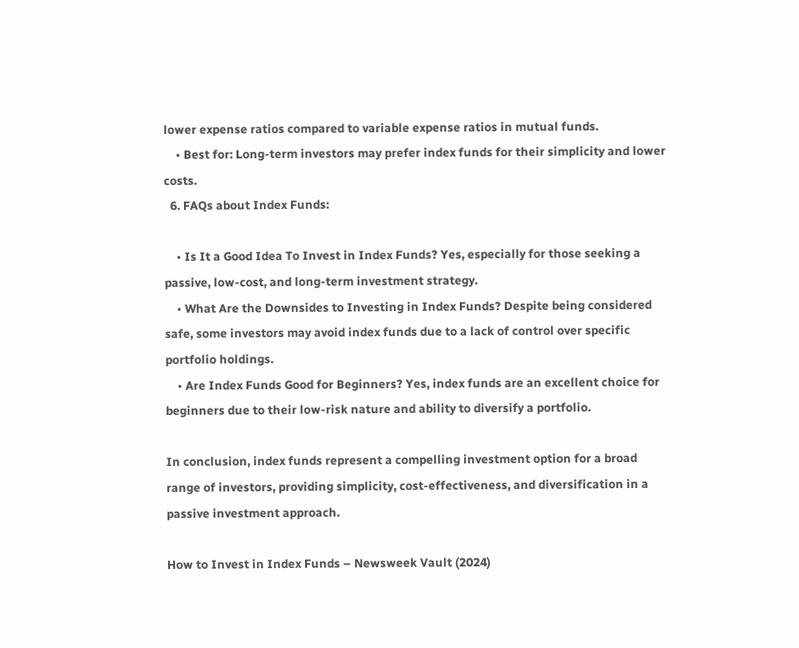lower expense ratios compared to variable expense ratios in mutual funds.
    • Best for: Long-term investors may prefer index funds for their simplicity and lower costs.
  6. FAQs about Index Funds:

    • Is It a Good Idea To Invest in Index Funds? Yes, especially for those seeking a passive, low-cost, and long-term investment strategy.
    • What Are the Downsides to Investing in Index Funds? Despite being considered safe, some investors may avoid index funds due to a lack of control over specific portfolio holdings.
    • Are Index Funds Good for Beginners? Yes, index funds are an excellent choice for beginners due to their low-risk nature and ability to diversify a portfolio.

In conclusion, index funds represent a compelling investment option for a broad range of investors, providing simplicity, cost-effectiveness, and diversification in a passive investment approach.

How to Invest in Index Funds – Newsweek Vault (2024)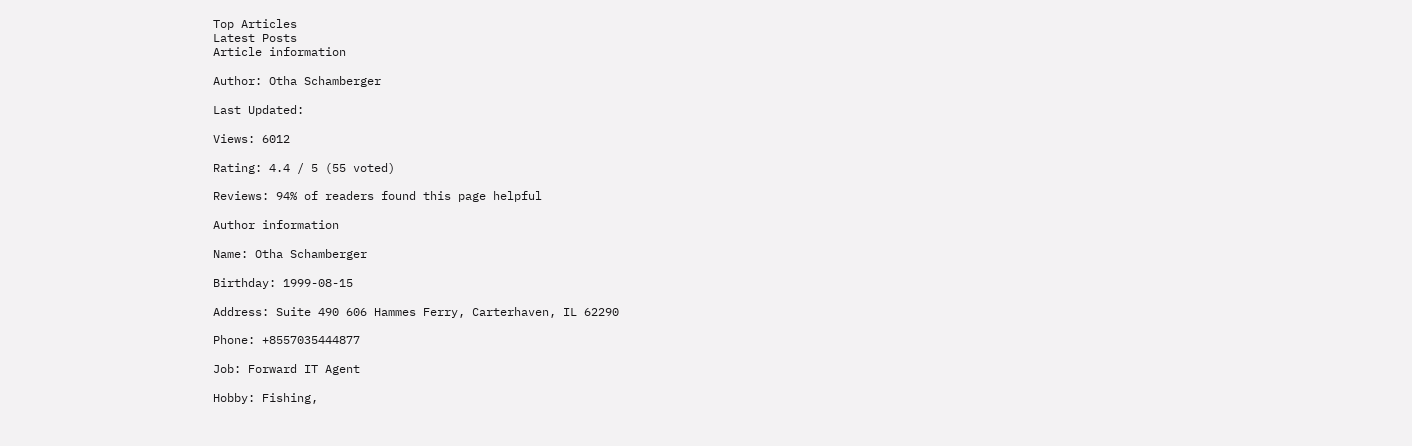Top Articles
Latest Posts
Article information

Author: Otha Schamberger

Last Updated:

Views: 6012

Rating: 4.4 / 5 (55 voted)

Reviews: 94% of readers found this page helpful

Author information

Name: Otha Schamberger

Birthday: 1999-08-15

Address: Suite 490 606 Hammes Ferry, Carterhaven, IL 62290

Phone: +8557035444877

Job: Forward IT Agent

Hobby: Fishing,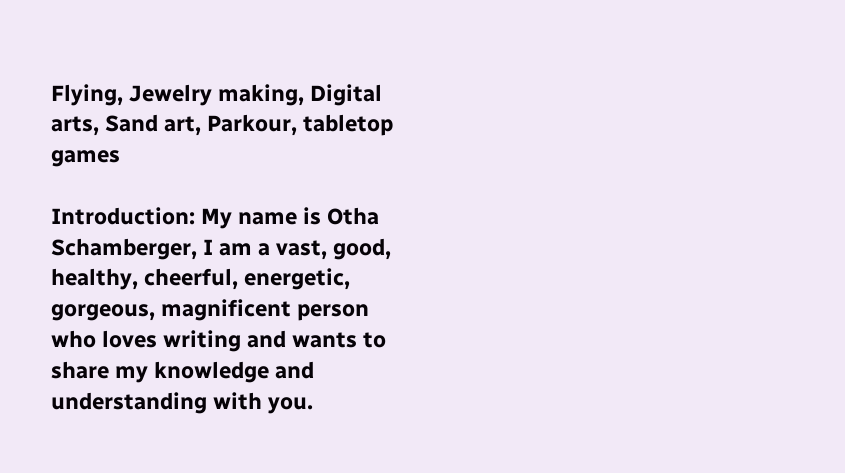Flying, Jewelry making, Digital arts, Sand art, Parkour, tabletop games

Introduction: My name is Otha Schamberger, I am a vast, good, healthy, cheerful, energetic, gorgeous, magnificent person who loves writing and wants to share my knowledge and understanding with you.